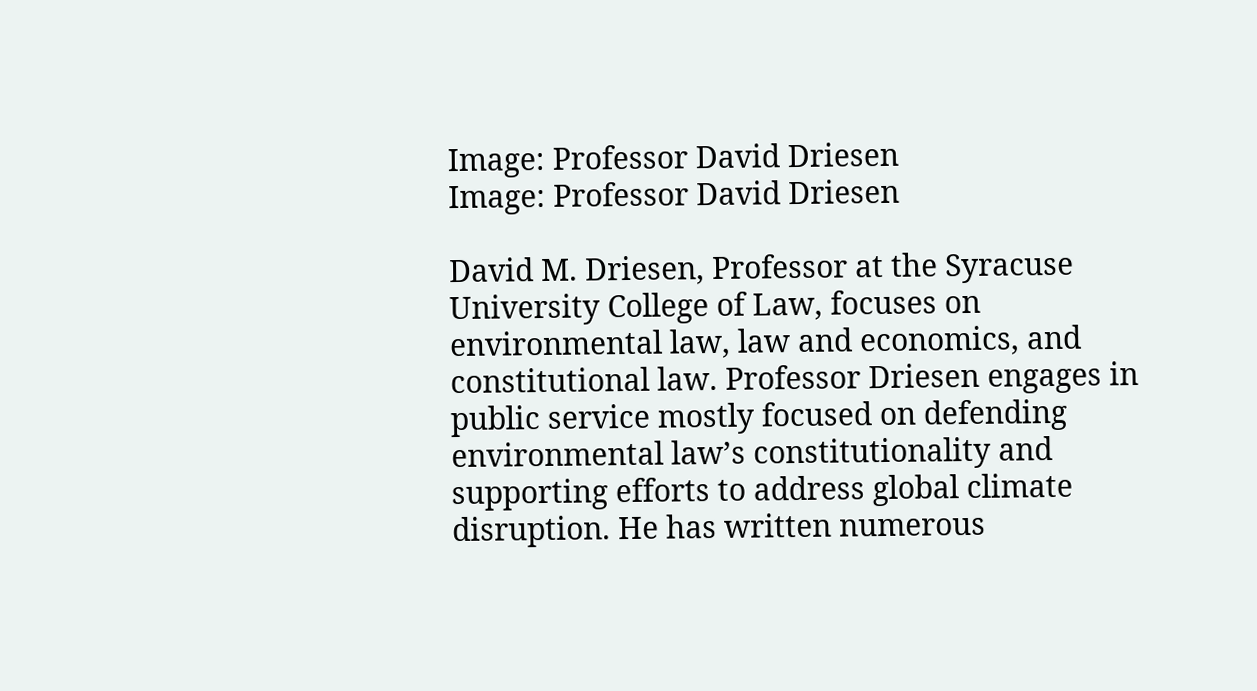Image: Professor David Driesen
Image: Professor David Driesen

David M. Driesen, Professor at the Syracuse University College of Law, focuses on environmental law, law and economics, and constitutional law. Professor Driesen engages in public service mostly focused on defending environmental law’s constitutionality and supporting efforts to address global climate disruption. He has written numerous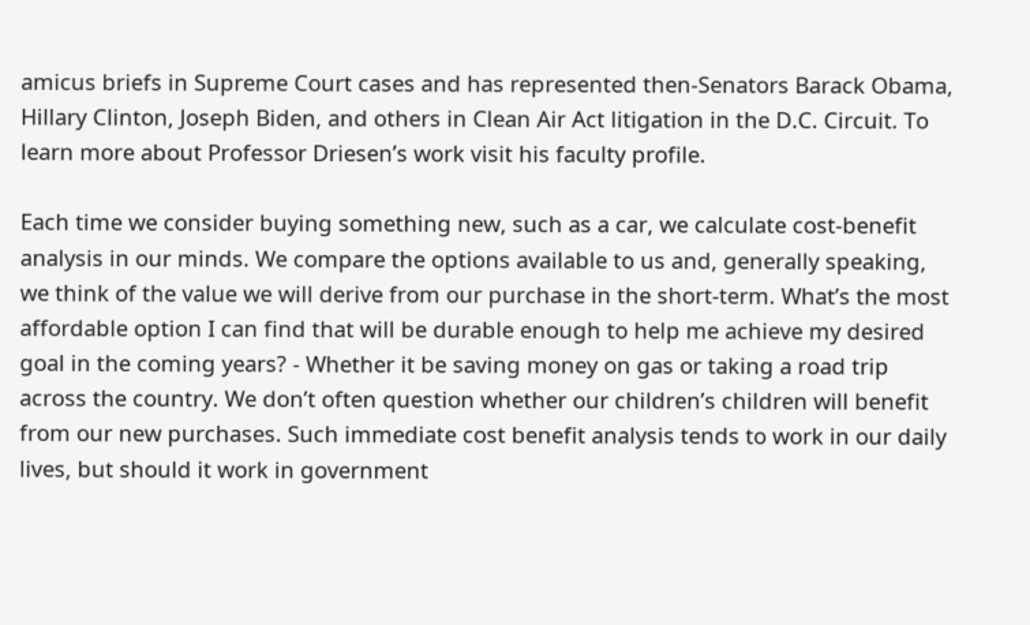amicus briefs in Supreme Court cases and has represented then-Senators Barack Obama, Hillary Clinton, Joseph Biden, and others in Clean Air Act litigation in the D.C. Circuit. To learn more about Professor Driesen’s work visit his faculty profile.

Each time we consider buying something new, such as a car, we calculate cost-benefit analysis in our minds. We compare the options available to us and, generally speaking, we think of the value we will derive from our purchase in the short-term. What’s the most affordable option I can find that will be durable enough to help me achieve my desired goal in the coming years? - Whether it be saving money on gas or taking a road trip across the country. We don’t often question whether our children’s children will benefit from our new purchases. Such immediate cost benefit analysis tends to work in our daily lives, but should it work in government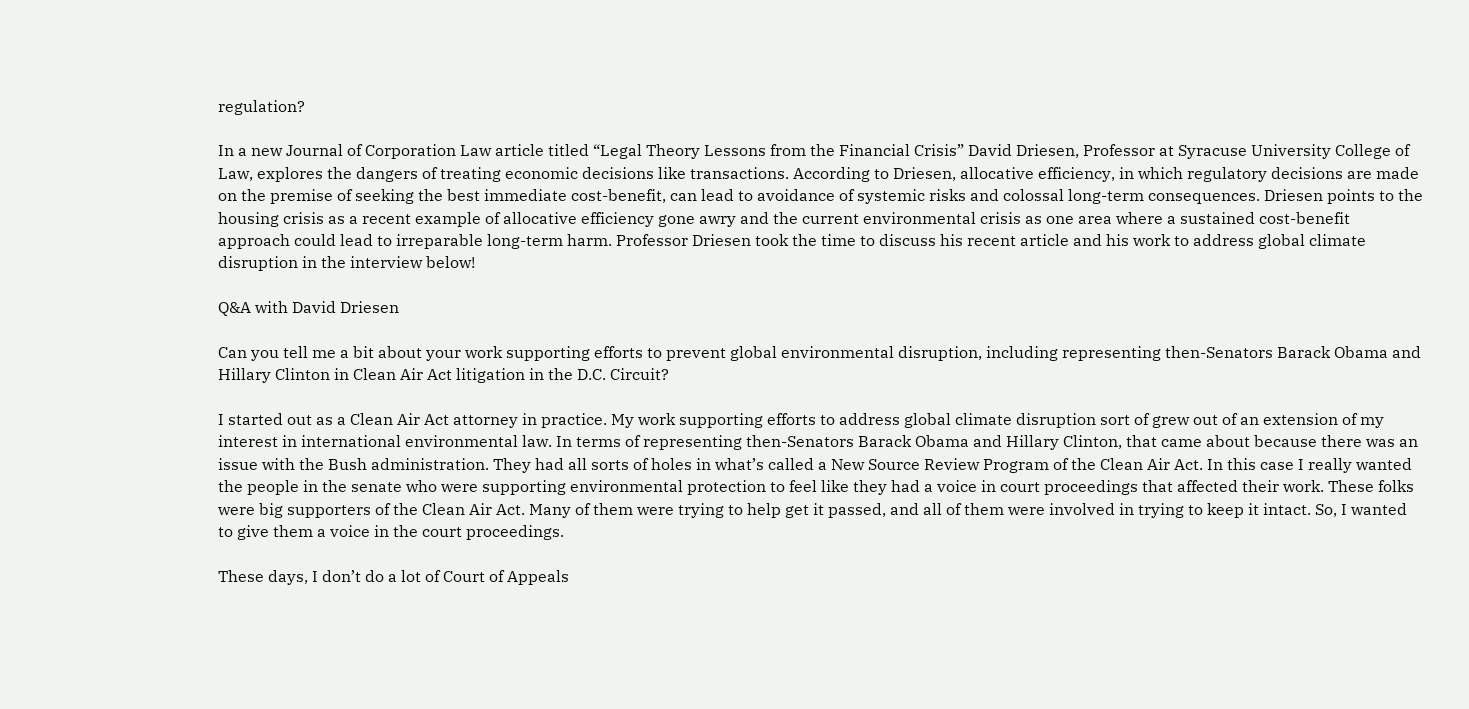regulation?

In a new Journal of Corporation Law article titled “Legal Theory Lessons from the Financial Crisis” David Driesen, Professor at Syracuse University College of Law, explores the dangers of treating economic decisions like transactions. According to Driesen, allocative efficiency, in which regulatory decisions are made on the premise of seeking the best immediate cost-benefit, can lead to avoidance of systemic risks and colossal long-term consequences. Driesen points to the housing crisis as a recent example of allocative efficiency gone awry and the current environmental crisis as one area where a sustained cost-benefit approach could lead to irreparable long-term harm. Professor Driesen took the time to discuss his recent article and his work to address global climate disruption in the interview below!

Q&A with David Driesen

Can you tell me a bit about your work supporting efforts to prevent global environmental disruption, including representing then-Senators Barack Obama and Hillary Clinton in Clean Air Act litigation in the D.C. Circuit?

I started out as a Clean Air Act attorney in practice. My work supporting efforts to address global climate disruption sort of grew out of an extension of my interest in international environmental law. In terms of representing then-Senators Barack Obama and Hillary Clinton, that came about because there was an issue with the Bush administration. They had all sorts of holes in what’s called a New Source Review Program of the Clean Air Act. In this case I really wanted the people in the senate who were supporting environmental protection to feel like they had a voice in court proceedings that affected their work. These folks were big supporters of the Clean Air Act. Many of them were trying to help get it passed, and all of them were involved in trying to keep it intact. So, I wanted to give them a voice in the court proceedings.

These days, I don’t do a lot of Court of Appeals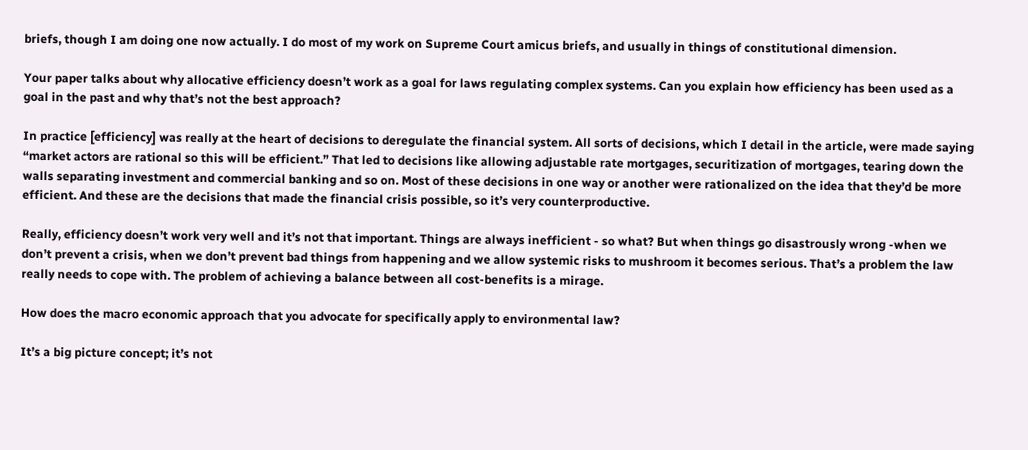briefs, though I am doing one now actually. I do most of my work on Supreme Court amicus briefs, and usually in things of constitutional dimension.

Your paper talks about why allocative efficiency doesn’t work as a goal for laws regulating complex systems. Can you explain how efficiency has been used as a goal in the past and why that’s not the best approach?

In practice [efficiency] was really at the heart of decisions to deregulate the financial system. All sorts of decisions, which I detail in the article, were made saying “market actors are rational so this will be efficient.” That led to decisions like allowing adjustable rate mortgages, securitization of mortgages, tearing down the walls separating investment and commercial banking and so on. Most of these decisions in one way or another were rationalized on the idea that they’d be more efficient. And these are the decisions that made the financial crisis possible, so it’s very counterproductive.

Really, efficiency doesn’t work very well and it’s not that important. Things are always inefficient - so what? But when things go disastrously wrong -when we don’t prevent a crisis, when we don’t prevent bad things from happening and we allow systemic risks to mushroom it becomes serious. That’s a problem the law really needs to cope with. The problem of achieving a balance between all cost-benefits is a mirage.

How does the macro economic approach that you advocate for specifically apply to environmental law?

It’s a big picture concept; it’s not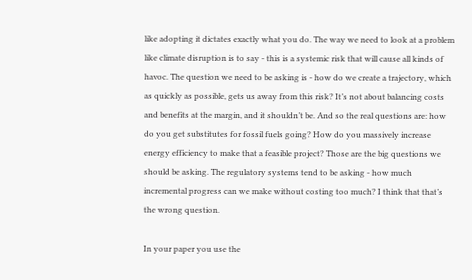like adopting it dictates exactly what you do. The way we need to look at a problem like climate disruption is to say - this is a systemic risk that will cause all kinds of havoc. The question we need to be asking is - how do we create a trajectory, which as quickly as possible, gets us away from this risk? It’s not about balancing costs and benefits at the margin, and it shouldn’t be. And so the real questions are: how do you get substitutes for fossil fuels going? How do you massively increase energy efficiency to make that a feasible project? Those are the big questions we should be asking. The regulatory systems tend to be asking - how much incremental progress can we make without costing too much? I think that that’s the wrong question.

In your paper you use the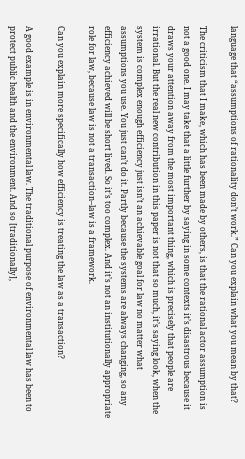language that “assumptions of rationality don’t work.” Can you explain what you mean by that?

The criticism that I make, which has been made by others, is that the rational actor assumption is not a good one. I may take that a little further by saying in some contexts it’s disastrous because it draws your attention away from the most important thing, which is precisely that people are irrational. But the real new contribution in this paper is not that so much, it’s saying look, when the system is complex enough efficiency just isn’t an achievable goal for law no matter what assumptions you use. You just can’t do it. Partly because the systems are always changing, so any efficiency achieved will be short lived. So it’s too complex. And it’s not an institutionally appropriate role for law, because law is not a transaction–law is a framework.

Can you explain more specifically how efficiency is treating the law as a transaction?

A good example is in environmental law. The traditional purpose of environmental law has been to protect public health and the environment. And so [traditionally],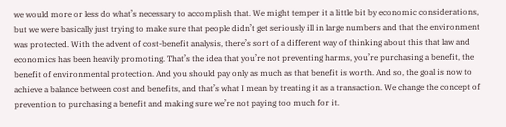we would more or less do what’s necessary to accomplish that. We might temper it a little bit by economic considerations, but we were basically just trying to make sure that people didn’t get seriously ill in large numbers and that the environment was protected. With the advent of cost-benefit analysis, there’s sort of a different way of thinking about this that law and economics has been heavily promoting. That’s the idea that you’re not preventing harms, you’re purchasing a benefit, the benefit of environmental protection. And you should pay only as much as that benefit is worth. And so, the goal is now to achieve a balance between cost and benefits, and that’s what I mean by treating it as a transaction. We change the concept of prevention to purchasing a benefit and making sure we’re not paying too much for it.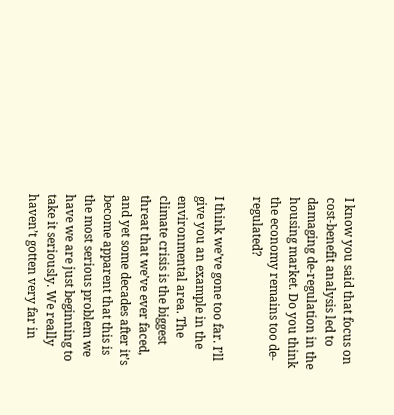I know you said that focus on cost-benefit analysis led to damaging de-regulation in the housing market. Do you think the economy remains too de-regulated?

I think we’ve gone too far. I’ll give you an example in the environmental area. The climate crisis is the biggest threat that we’ve ever faced, and yet some decades after it’s become apparent that this is the most serious problem we have we are just beginning to take it seriously. We really haven’t gotten very far in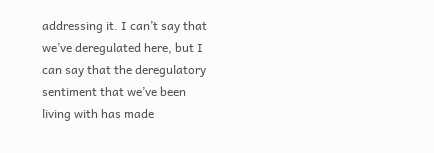addressing it. I can’t say that we’ve deregulated here, but I can say that the deregulatory sentiment that we’ve been living with has made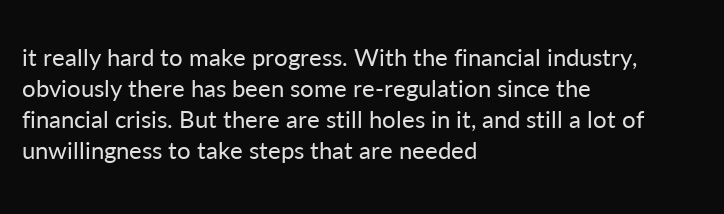it really hard to make progress. With the financial industry, obviously there has been some re-regulation since the financial crisis. But there are still holes in it, and still a lot of unwillingness to take steps that are needed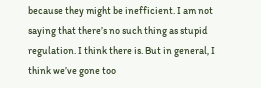because they might be inefficient. I am not saying that there’s no such thing as stupid regulation. I think there is. But in general, I think we’ve gone too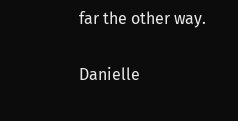far the other way.

Danielle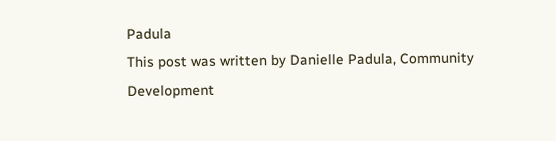Padula
This post was written by Danielle Padula, Community Development